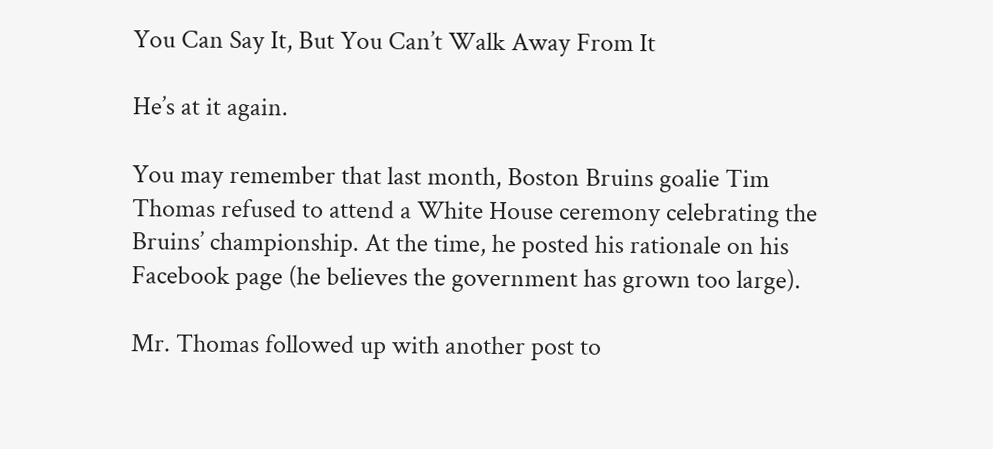You Can Say It, But You Can’t Walk Away From It

He’s at it again.

You may remember that last month, Boston Bruins goalie Tim Thomas refused to attend a White House ceremony celebrating the Bruins’ championship. At the time, he posted his rationale on his Facebook page (he believes the government has grown too large).

Mr. Thomas followed up with another post to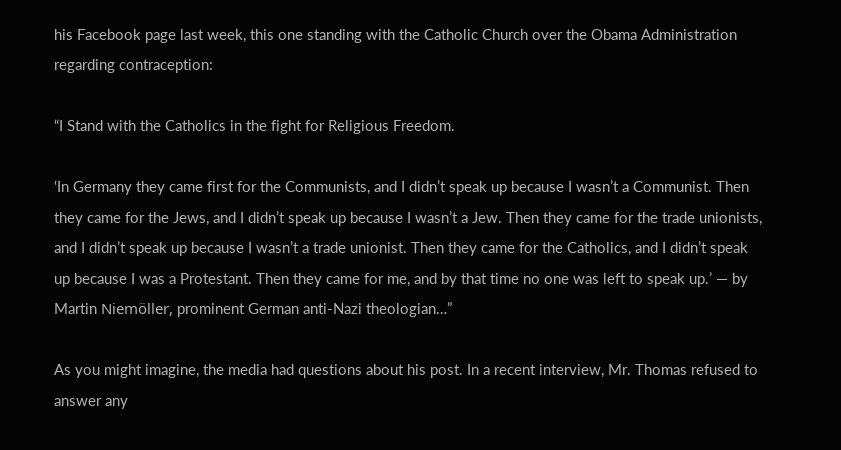his Facebook page last week, this one standing with the Catholic Church over the Obama Administration regarding contraception:

“I Stand with the Catholics in the fight for Religious Freedom.

‘In Germany they came first for the Communists, and I didn’t speak up because I wasn’t a Communist. Then they came for the Jews, and I didn’t speak up because I wasn’t a Jew. Then they came for the trade unionists, and I didn’t speak up because I wasn’t a trade unionist. Then they came for the Catholics, and I didn’t speak up because I was a Protestant. Then they came for me, and by that time no one was left to speak up.’ — by Martin Niemöller, prominent German anti-Nazi theologian…”

As you might imagine, the media had questions about his post. In a recent interview, Mr. Thomas refused to answer any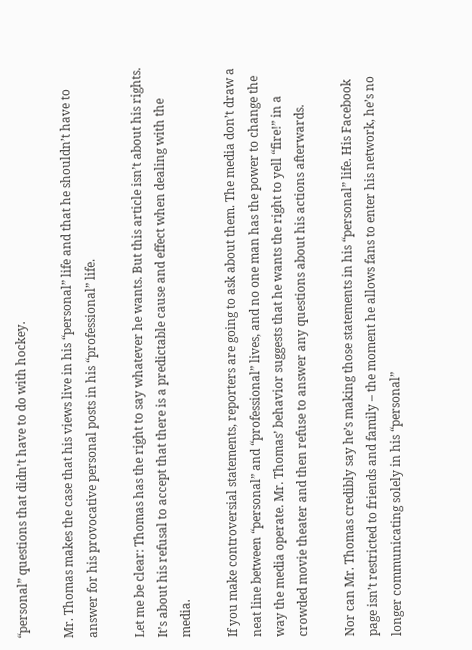“personal” questions that didn’t have to do with hockey.

Mr. Thomas makes the case that his views live in his “personal” life and that he shouldn’t have to answer for his provocative personal posts in his “professional” life.

Let me be clear: Thomas has the right to say whatever he wants. But this article isn’t about his rights. It’s about his refusal to accept that there is a predictable cause and effect when dealing with the media.

If you make controversial statements, reporters are going to ask about them. The media don’t draw a neat line between “personal” and “professional” lives, and no one man has the power to change the way the media operate. Mr. Thomas’ behavior suggests that he wants the right to yell “fire!” in a crowded movie theater and then refuse to answer any questions about his actions afterwards.

Nor can Mr. Thomas credibly say he’s making those statements in his “personal” life. His Facebook page isn’t restricted to friends and family – the moment he allows fans to enter his network, he’s no longer communicating solely in his “personal”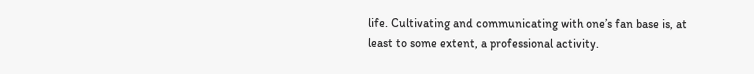life. Cultivating and communicating with one’s fan base is, at least to some extent, a professional activity.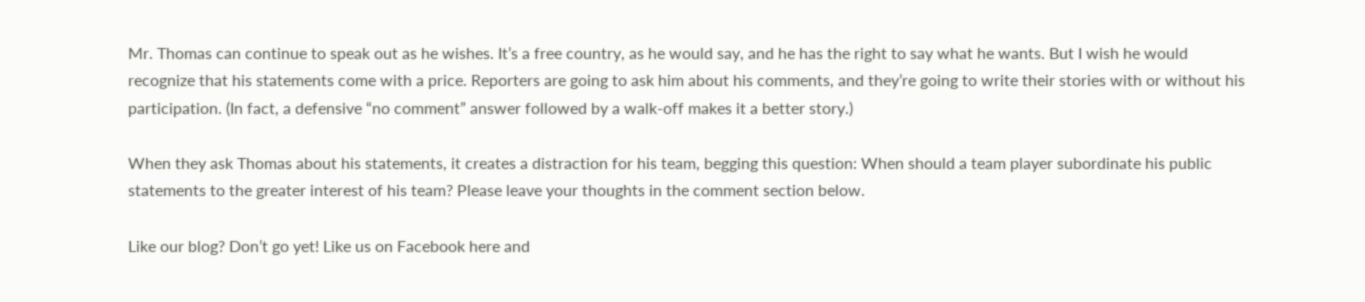Mr. Thomas can continue to speak out as he wishes. It’s a free country, as he would say, and he has the right to say what he wants. But I wish he would recognize that his statements come with a price. Reporters are going to ask him about his comments, and they’re going to write their stories with or without his participation. (In fact, a defensive “no comment” answer followed by a walk-off makes it a better story.)

When they ask Thomas about his statements, it creates a distraction for his team, begging this question: When should a team player subordinate his public statements to the greater interest of his team? Please leave your thoughts in the comment section below.

Like our blog? Don’t go yet! Like us on Facebook here and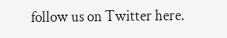follow us on Twitter here.